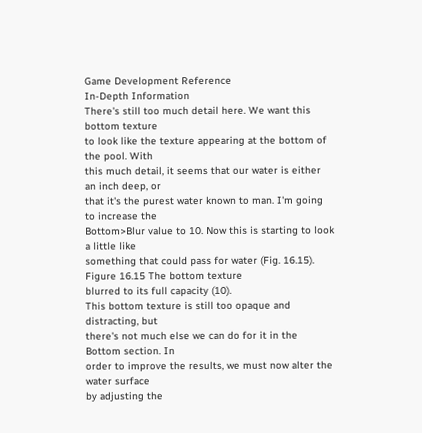Game Development Reference
In-Depth Information
There's still too much detail here. We want this bottom texture
to look like the texture appearing at the bottom of the pool. With
this much detail, it seems that our water is either an inch deep, or
that it's the purest water known to man. I'm going to increase the
Bottom>Blur value to 10. Now this is starting to look a little like
something that could pass for water (Fig. 16.15).
Figure 16.15 The bottom texture
blurred to its full capacity (10).
This bottom texture is still too opaque and distracting, but
there's not much else we can do for it in the Bottom section. In
order to improve the results, we must now alter the water surface
by adjusting the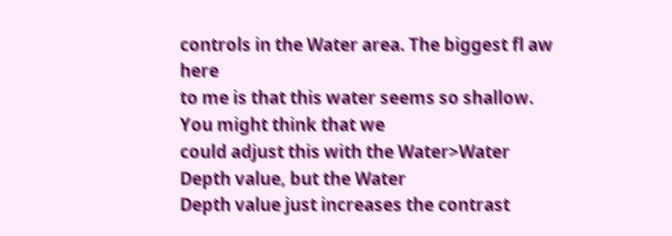controls in the Water area. The biggest fl aw here
to me is that this water seems so shallow. You might think that we
could adjust this with the Water>Water Depth value, but the Water
Depth value just increases the contrast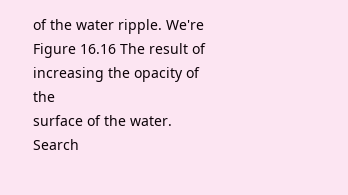of the water ripple. We're
Figure 16.16 The result of
increasing the opacity of the
surface of the water.
Search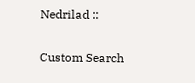Nedrilad ::

Custom Search